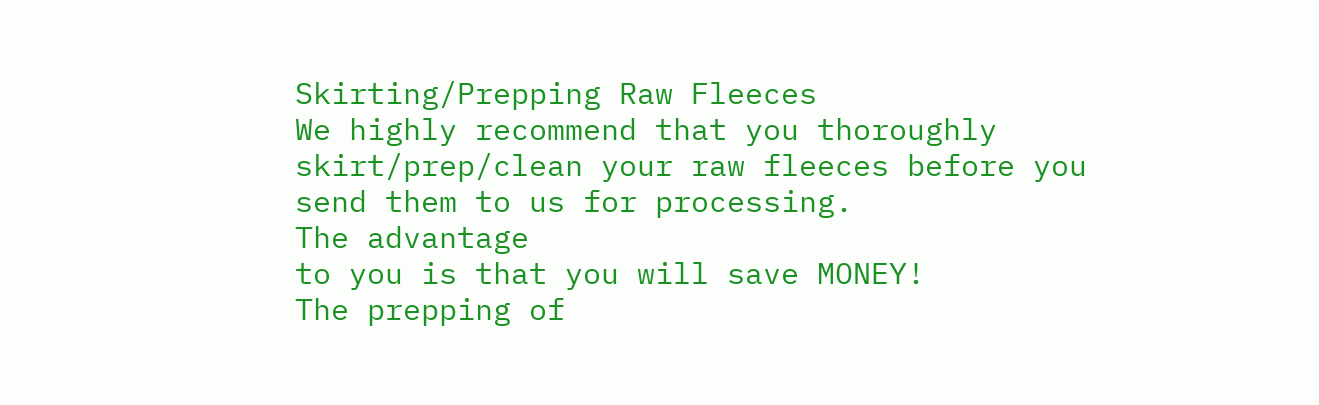Skirting/Prepping Raw Fleeces
We highly recommend that you thoroughly
skirt/prep/clean your raw fleeces before you
send them to us for processing.
The advantage
to you is that you will save MONEY!
The prepping of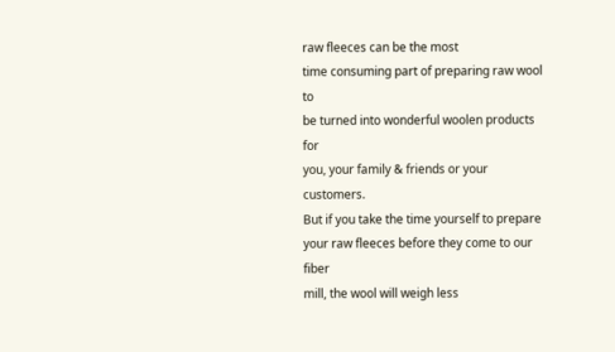raw fleeces can be the most
time consuming part of preparing raw wool to
be turned into wonderful woolen products for
you, your family & friends or your customers.
But if you take the time yourself to prepare
your raw fleeces before they come to our fiber
mill, the wool will weigh less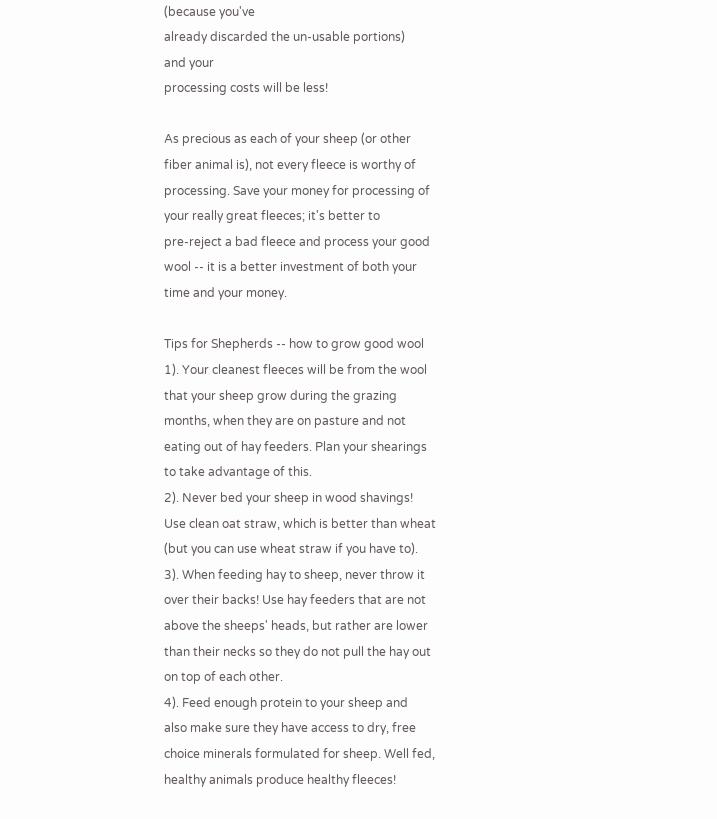(because you've
already discarded the un-usable portions)
and your
processing costs will be less!

As precious as each of your sheep (or other
fiber animal is), not every fleece is worthy of
processing. Save your money for processing of
your really great fleeces; it's better to
pre-reject a bad fleece and process your good
wool -- it is a better investment of both your
time and your money.

Tips for Shepherds -- how to grow good wool
1). Your cleanest fleeces will be from the wool
that your sheep grow during the grazing
months, when they are on pasture and not
eating out of hay feeders. Plan your shearings
to take advantage of this.
2). Never bed your sheep in wood shavings!
Use clean oat straw, which is better than wheat
(but you can use wheat straw if you have to).
3). When feeding hay to sheep, never throw it
over their backs! Use hay feeders that are not
above the sheeps' heads, but rather are lower
than their necks so they do not pull the hay out
on top of each other.
4). Feed enough protein to your sheep and
also make sure they have access to dry, free
choice minerals formulated for sheep. Well fed,
healthy animals produce healthy fleeces!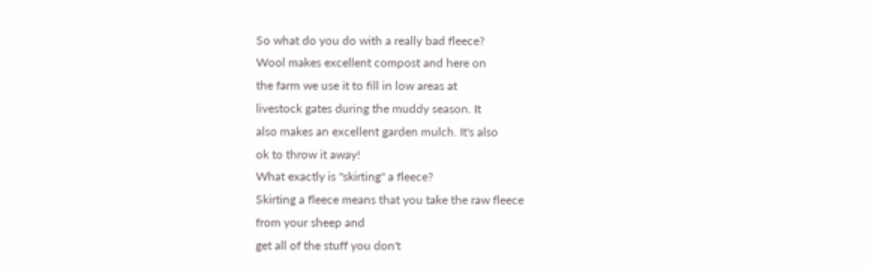So what do you do with a really bad fleece?
Wool makes excellent compost and here on
the farm we use it to fill in low areas at
livestock gates during the muddy season. It
also makes an excellent garden mulch. It's also
ok to throw it away!
What exactly is "skirting" a fleece?
Skirting a fleece means that you take the raw fleece
from your sheep and
get all of the stuff you don't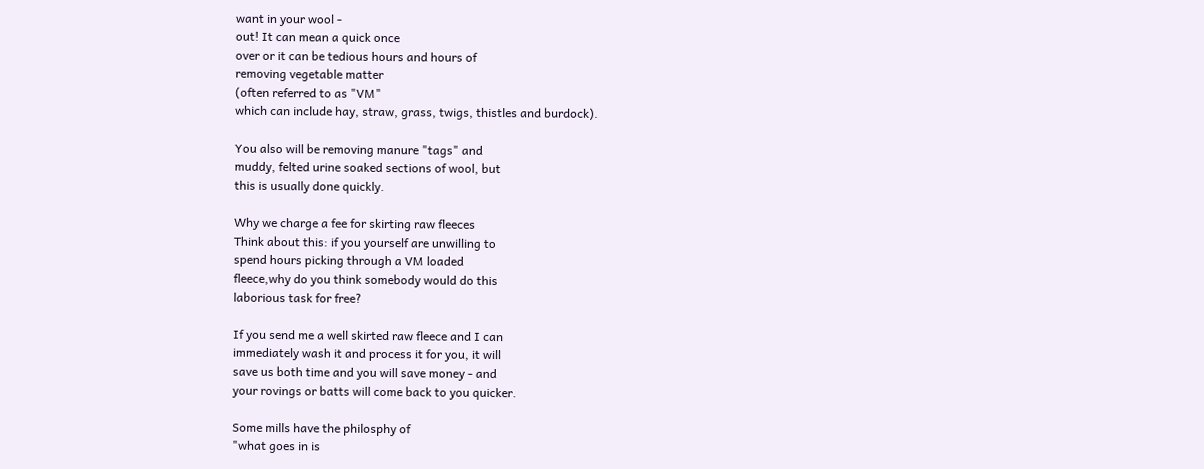want in your wool -
out! It can mean a quick once
over or it can be tedious hours and hours of
removing vegetable matter
(often referred to as "VM"
which can include hay, straw, grass, twigs, thistles and burdock).

You also will be removing manure "tags" and
muddy, felted urine soaked sections of wool, but
this is usually done quickly.

Why we charge a fee for skirting raw fleeces
Think about this: if you yourself are unwilling to
spend hours picking through a VM loaded
fleece,why do you think somebody would do this
laborious task for free?

If you send me a well skirted raw fleece and I can
immediately wash it and process it for you, it will
save us both time and you will save money - and
your rovings or batts will come back to you quicker.

Some mills have the philosphy of
"what goes in is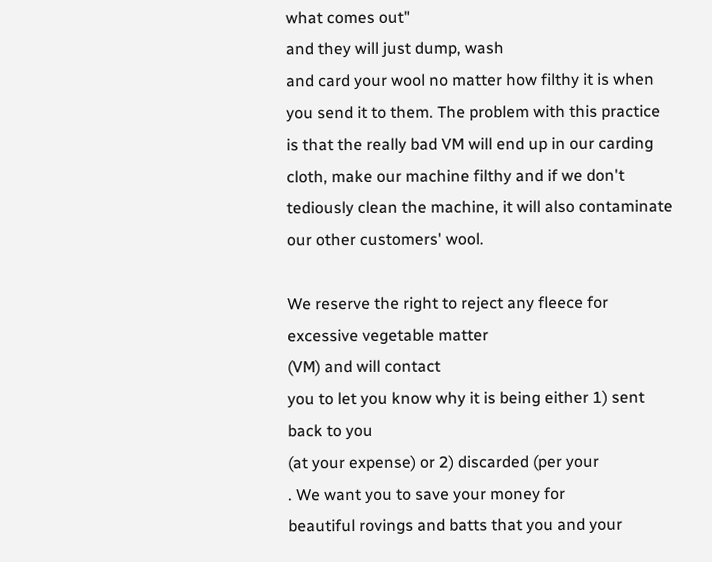what comes out"
and they will just dump, wash
and card your wool no matter how filthy it is when
you send it to them. The problem with this practice
is that the really bad VM will end up in our carding
cloth, make our machine filthy and if we don't
tediously clean the machine, it will also contaminate
our other customers' wool.

We reserve the right to reject any fleece for
excessive vegetable matter
(VM) and will contact
you to let you know why it is being either 1) sent
back to you
(at your expense) or 2) discarded (per your
. We want you to save your money for
beautiful rovings and batts that you and your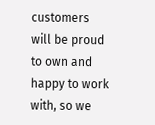customers will be proud to own and happy to work
with, so we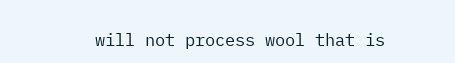will not process wool that is